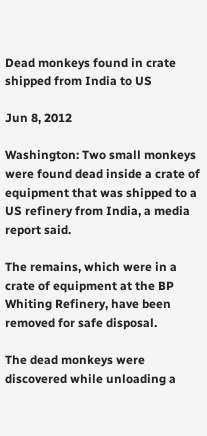Dead monkeys found in crate shipped from India to US

Jun 8, 2012

Washington: Two small monkeys were found dead inside a crate of equipment that was shipped to a US refinery from India, a media report said.

The remains, which were in a crate of equipment at the BP Whiting Refinery, have been removed for safe disposal.

The dead monkeys were discovered while unloading a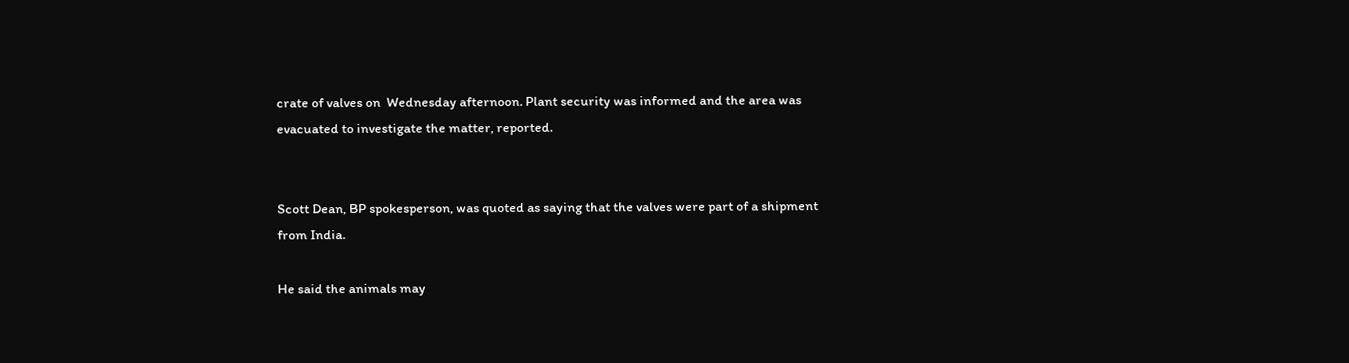crate of valves on  Wednesday afternoon. Plant security was informed and the area was evacuated to investigate the matter, reported.


Scott Dean, BP spokesperson, was quoted as saying that the valves were part of a shipment from India.

He said the animals may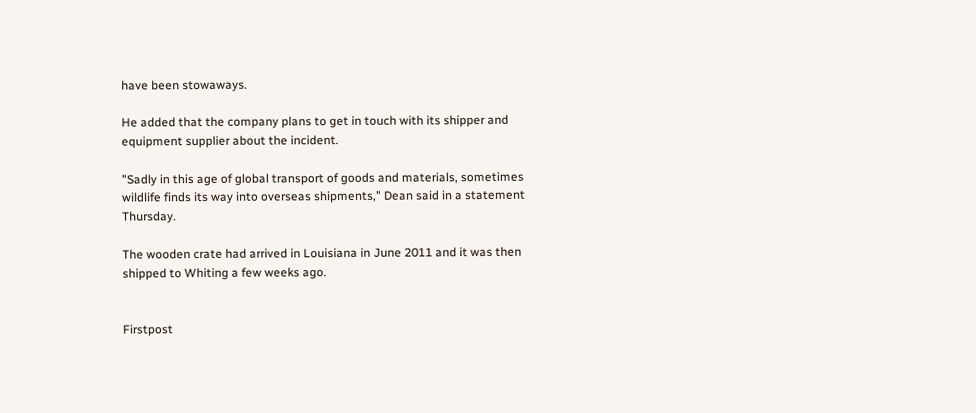have been stowaways.

He added that the company plans to get in touch with its shipper and equipment supplier about the incident.

"Sadly in this age of global transport of goods and materials, sometimes wildlife finds its way into overseas shipments," Dean said in a statement Thursday.

The wooden crate had arrived in Louisiana in June 2011 and it was then shipped to Whiting a few weeks ago.


Firstpost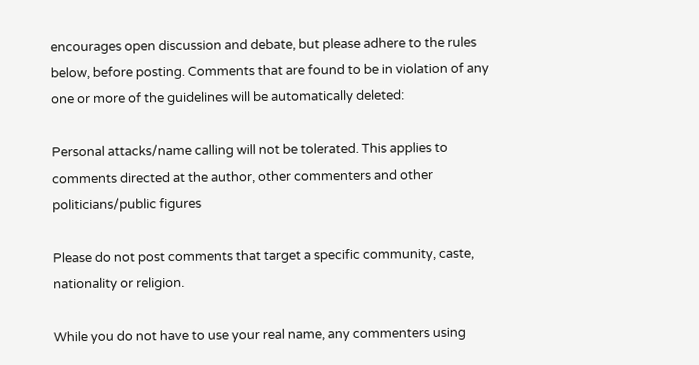encourages open discussion and debate, but please adhere to the rules below, before posting. Comments that are found to be in violation of any one or more of the guidelines will be automatically deleted:

Personal attacks/name calling will not be tolerated. This applies to comments directed at the author, other commenters and other politicians/public figures

Please do not post comments that target a specific community, caste, nationality or religion.

While you do not have to use your real name, any commenters using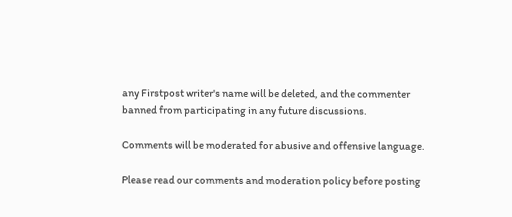any Firstpost writer's name will be deleted, and the commenter banned from participating in any future discussions.

Comments will be moderated for abusive and offensive language.

Please read our comments and moderation policy before posting